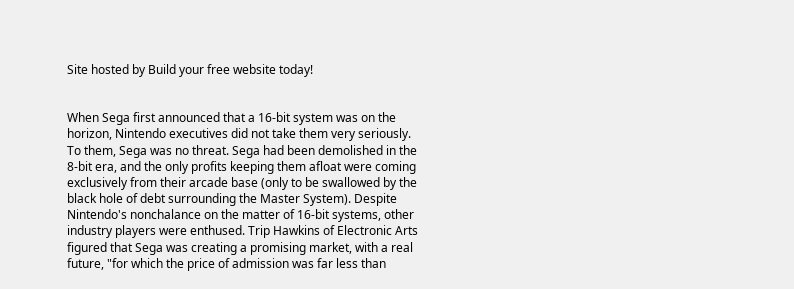Site hosted by Build your free website today!


When Sega first announced that a 16-bit system was on the horizon, Nintendo executives did not take them very seriously. To them, Sega was no threat. Sega had been demolished in the 8-bit era, and the only profits keeping them afloat were coming exclusively from their arcade base (only to be swallowed by the black hole of debt surrounding the Master System). Despite Nintendo's nonchalance on the matter of 16-bit systems, other industry players were enthused. Trip Hawkins of Electronic Arts figured that Sega was creating a promising market, with a real future, "for which the price of admission was far less than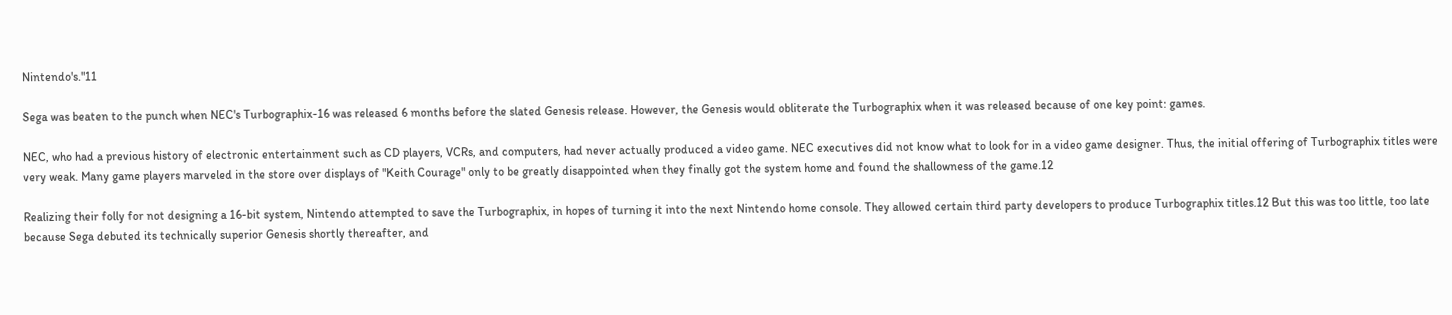Nintendo's."11

Sega was beaten to the punch when NEC's Turbographix-16 was released 6 months before the slated Genesis release. However, the Genesis would obliterate the Turbographix when it was released because of one key point: games.

NEC, who had a previous history of electronic entertainment such as CD players, VCRs, and computers, had never actually produced a video game. NEC executives did not know what to look for in a video game designer. Thus, the initial offering of Turbographix titles were very weak. Many game players marveled in the store over displays of "Keith Courage" only to be greatly disappointed when they finally got the system home and found the shallowness of the game.12

Realizing their folly for not designing a 16-bit system, Nintendo attempted to save the Turbographix, in hopes of turning it into the next Nintendo home console. They allowed certain third party developers to produce Turbographix titles.12 But this was too little, too late because Sega debuted its technically superior Genesis shortly thereafter, and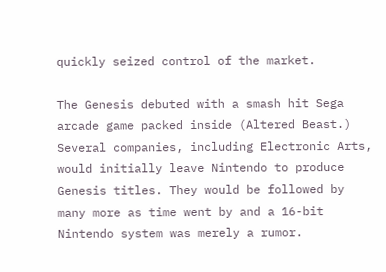quickly seized control of the market.

The Genesis debuted with a smash hit Sega arcade game packed inside (Altered Beast.) Several companies, including Electronic Arts, would initially leave Nintendo to produce Genesis titles. They would be followed by many more as time went by and a 16-bit Nintendo system was merely a rumor.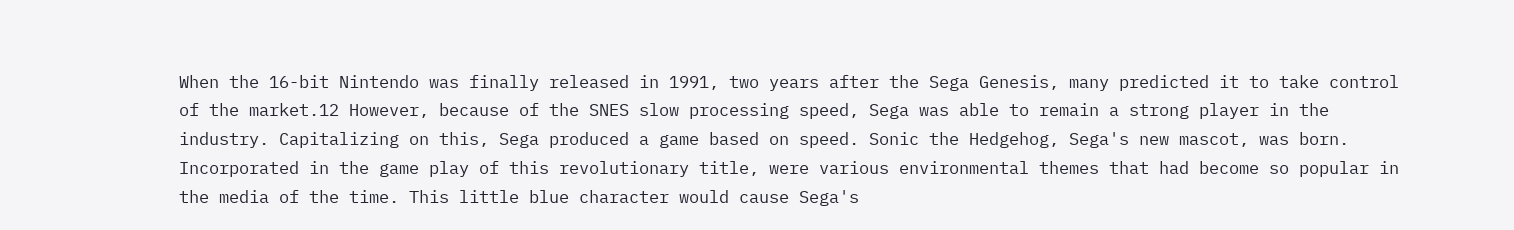When the 16-bit Nintendo was finally released in 1991, two years after the Sega Genesis, many predicted it to take control of the market.12 However, because of the SNES slow processing speed, Sega was able to remain a strong player in the industry. Capitalizing on this, Sega produced a game based on speed. Sonic the Hedgehog, Sega's new mascot, was born. Incorporated in the game play of this revolutionary title, were various environmental themes that had become so popular in the media of the time. This little blue character would cause Sega's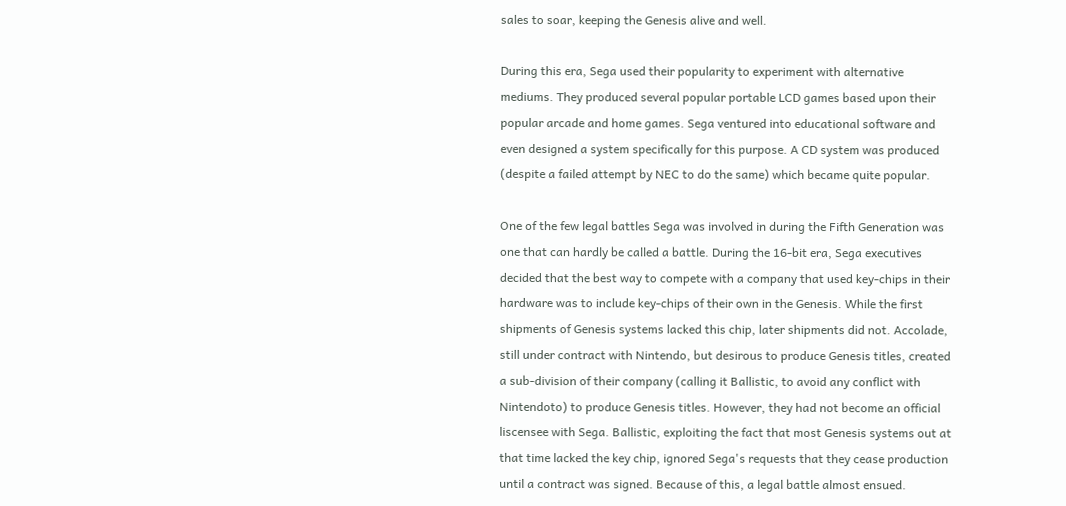sales to soar, keeping the Genesis alive and well.

During this era, Sega used their popularity to experiment with alternative mediums. They produced several popular portable LCD games based upon their popular arcade and home games. Sega ventured into educational software and even designed a system specifically for this purpose. A CD system was produced (despite a failed attempt by NEC to do the same) which became quite popular.

One of the few legal battles Sega was involved in during the Fifth Generation was one that can hardly be called a battle. During the 16-bit era, Sega executives decided that the best way to compete with a company that used key-chips in their hardware was to include key-chips of their own in the Genesis. While the first shipments of Genesis systems lacked this chip, later shipments did not. Accolade, still under contract with Nintendo, but desirous to produce Genesis titles, created a sub-division of their company (calling it Ballistic, to avoid any conflict with Nintendoto) to produce Genesis titles. However, they had not become an official liscensee with Sega. Ballistic, exploiting the fact that most Genesis systems out at that time lacked the key chip, ignored Sega's requests that they cease production until a contract was signed. Because of this, a legal battle almost ensued.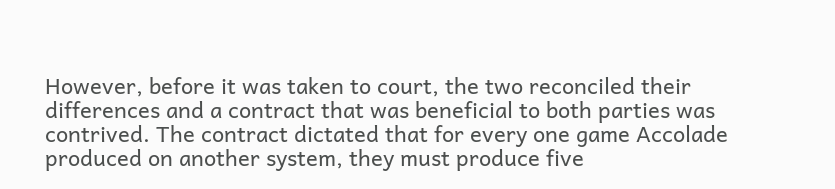However, before it was taken to court, the two reconciled their differences and a contract that was beneficial to both parties was contrived. The contract dictated that for every one game Accolade produced on another system, they must produce five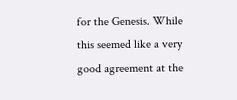for the Genesis. While this seemed like a very good agreement at the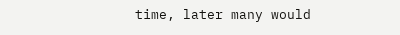time, later many would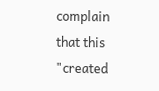complain that this "created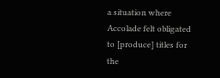a situation where Accolade felt obligated to [produce] titles for the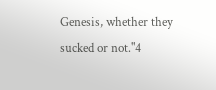Genesis, whether they sucked or not."4